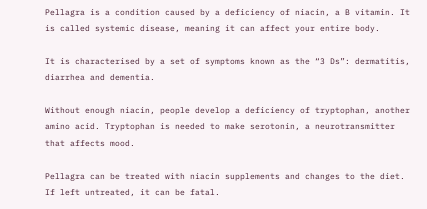Pellagra is a condition caused by a deficiency of niacin, a B vitamin. It is called systemic disease, meaning it can affect your entire body.

It is characterised by a set of symptoms known as the “3 Ds”: dermatitis, diarrhea and dementia.

Without enough niacin, people develop a deficiency of tryptophan, another amino acid. Tryptophan is needed to make serotonin, a neurotransmitter that affects mood.

Pellagra can be treated with niacin supplements and changes to the diet. If left untreated, it can be fatal.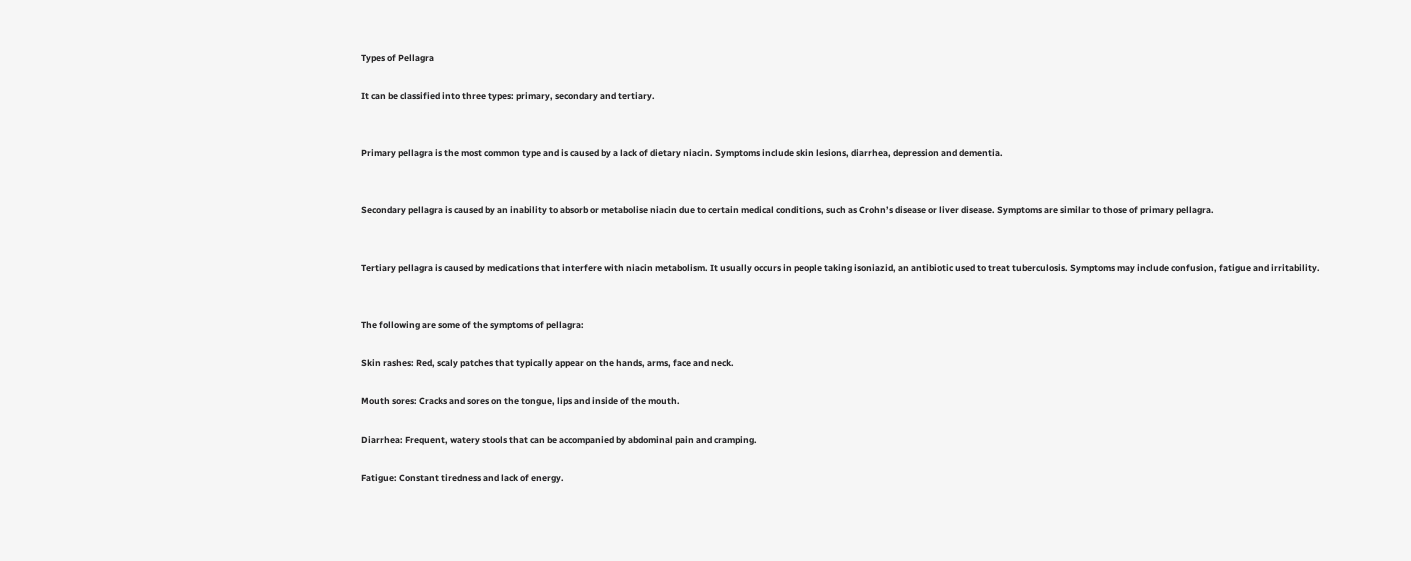Types of Pellagra

It can be classified into three types: primary, secondary and tertiary.


Primary pellagra is the most common type and is caused by a lack of dietary niacin. Symptoms include skin lesions, diarrhea, depression and dementia.


Secondary pellagra is caused by an inability to absorb or metabolise niacin due to certain medical conditions, such as Crohn’s disease or liver disease. Symptoms are similar to those of primary pellagra.


Tertiary pellagra is caused by medications that interfere with niacin metabolism. It usually occurs in people taking isoniazid, an antibiotic used to treat tuberculosis. Symptoms may include confusion, fatigue and irritability.


The following are some of the symptoms of pellagra:

Skin rashes: Red, scaly patches that typically appear on the hands, arms, face and neck.

Mouth sores: Cracks and sores on the tongue, lips and inside of the mouth.

Diarrhea: Frequent, watery stools that can be accompanied by abdominal pain and cramping.

Fatigue: Constant tiredness and lack of energy.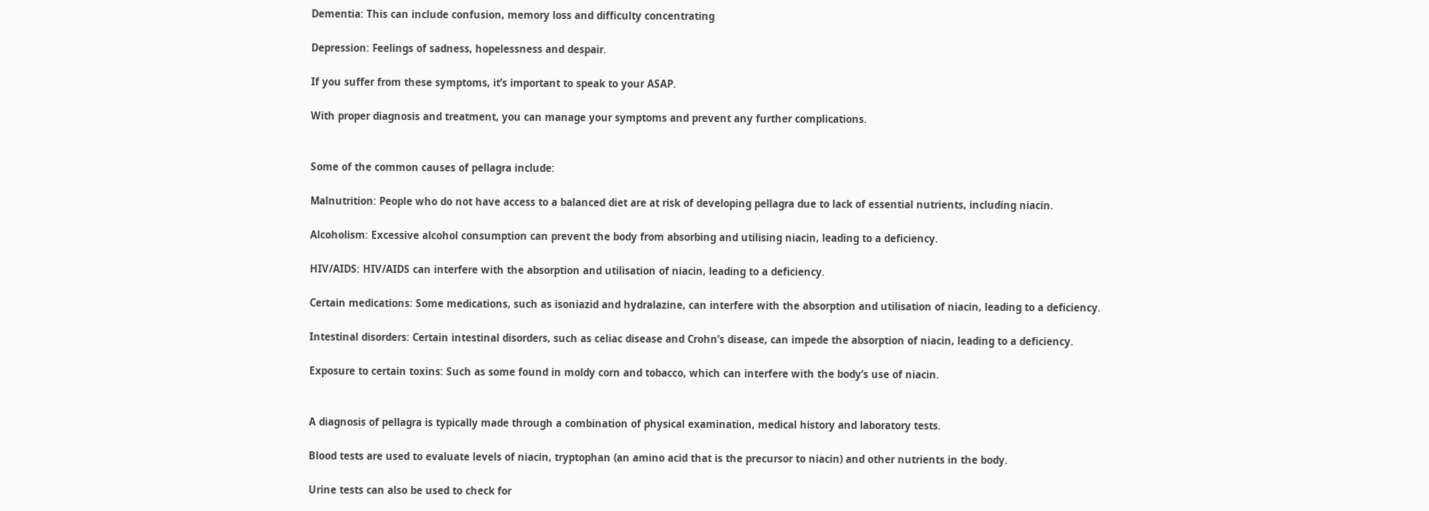Dementia: This can include confusion, memory loss and difficulty concentrating

Depression: Feelings of sadness, hopelessness and despair.

If you suffer from these symptoms, it’s important to speak to your ASAP.

With proper diagnosis and treatment, you can manage your symptoms and prevent any further complications.


Some of the common causes of pellagra include:

Malnutrition: People who do not have access to a balanced diet are at risk of developing pellagra due to lack of essential nutrients, including niacin.

Alcoholism: Excessive alcohol consumption can prevent the body from absorbing and utilising niacin, leading to a deficiency.

HIV/AIDS: HIV/AIDS can interfere with the absorption and utilisation of niacin, leading to a deficiency.

Certain medications: Some medications, such as isoniazid and hydralazine, can interfere with the absorption and utilisation of niacin, leading to a deficiency.

Intestinal disorders: Certain intestinal disorders, such as celiac disease and Crohn’s disease, can impede the absorption of niacin, leading to a deficiency.

Exposure to certain toxins: Such as some found in moldy corn and tobacco, which can interfere with the body’s use of niacin.


A diagnosis of pellagra is typically made through a combination of physical examination, medical history and laboratory tests.

Blood tests are used to evaluate levels of niacin, tryptophan (an amino acid that is the precursor to niacin) and other nutrients in the body.

Urine tests can also be used to check for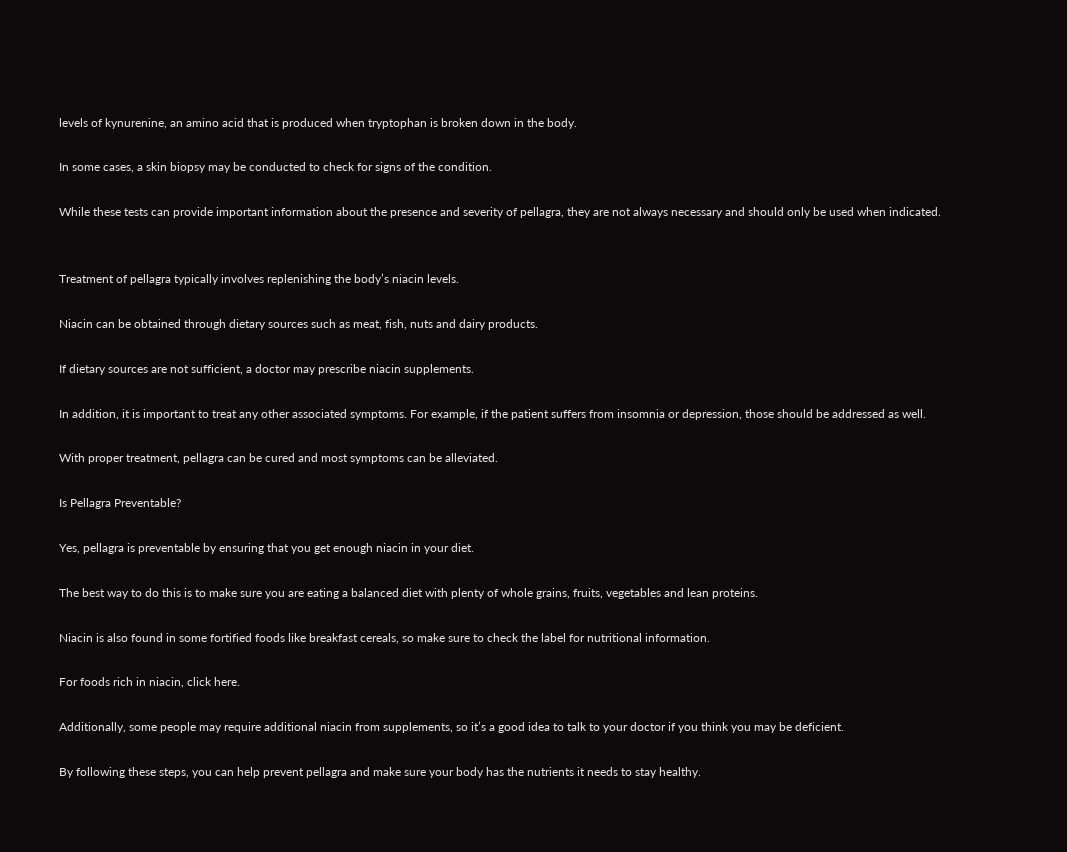levels of kynurenine, an amino acid that is produced when tryptophan is broken down in the body.

In some cases, a skin biopsy may be conducted to check for signs of the condition.

While these tests can provide important information about the presence and severity of pellagra, they are not always necessary and should only be used when indicated.


Treatment of pellagra typically involves replenishing the body’s niacin levels.

Niacin can be obtained through dietary sources such as meat, fish, nuts and dairy products.

If dietary sources are not sufficient, a doctor may prescribe niacin supplements.

In addition, it is important to treat any other associated symptoms. For example, if the patient suffers from insomnia or depression, those should be addressed as well.

With proper treatment, pellagra can be cured and most symptoms can be alleviated.

Is Pellagra Preventable?

Yes, pellagra is preventable by ensuring that you get enough niacin in your diet.

The best way to do this is to make sure you are eating a balanced diet with plenty of whole grains, fruits, vegetables and lean proteins.

Niacin is also found in some fortified foods like breakfast cereals, so make sure to check the label for nutritional information.

For foods rich in niacin, click here.

Additionally, some people may require additional niacin from supplements, so it’s a good idea to talk to your doctor if you think you may be deficient.

By following these steps, you can help prevent pellagra and make sure your body has the nutrients it needs to stay healthy.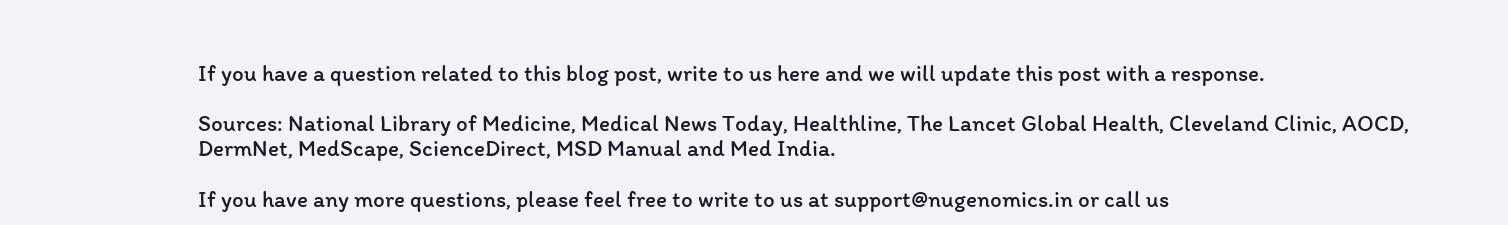If you have a question related to this blog post, write to us here and we will update this post with a response.

Sources: National Library of Medicine, Medical News Today, Healthline, The Lancet Global Health, Cleveland Clinic, AOCD, DermNet, MedScape, ScienceDirect, MSD Manual and Med India.

If you have any more questions, please feel free to write to us at support@nugenomics.in or call us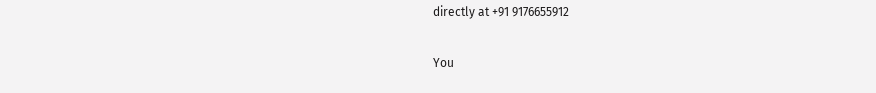directly at +91 9176655912

You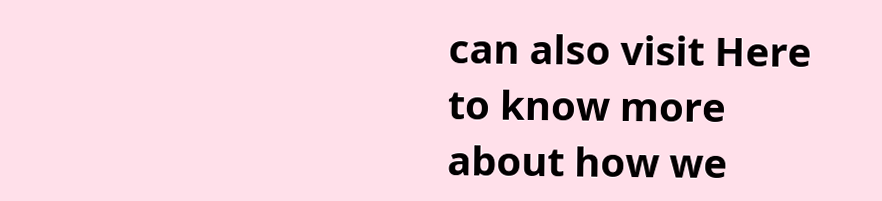can also visit Here to know more about how we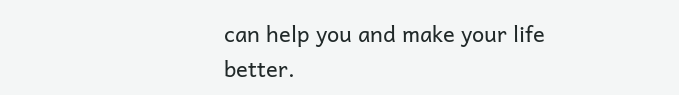can help you and make your life better.